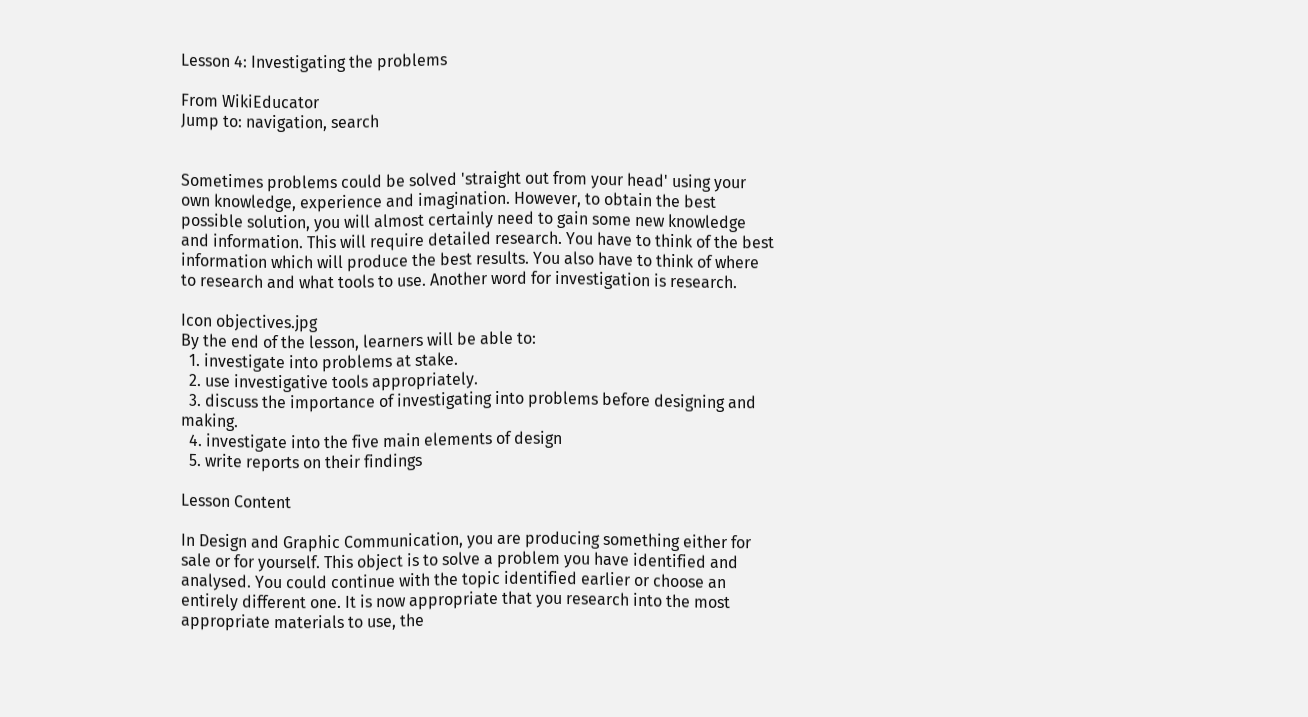Lesson 4: Investigating the problems

From WikiEducator
Jump to: navigation, search


Sometimes problems could be solved 'straight out from your head' using your own knowledge, experience and imagination. However, to obtain the best possible solution, you will almost certainly need to gain some new knowledge and information. This will require detailed research. You have to think of the best information which will produce the best results. You also have to think of where to research and what tools to use. Another word for investigation is research.

Icon objectives.jpg
By the end of the lesson, learners will be able to:
  1. investigate into problems at stake.
  2. use investigative tools appropriately.
  3. discuss the importance of investigating into problems before designing and making.
  4. investigate into the five main elements of design
  5. write reports on their findings

Lesson Content

In Design and Graphic Communication, you are producing something either for sale or for yourself. This object is to solve a problem you have identified and analysed. You could continue with the topic identified earlier or choose an entirely different one. It is now appropriate that you research into the most appropriate materials to use, the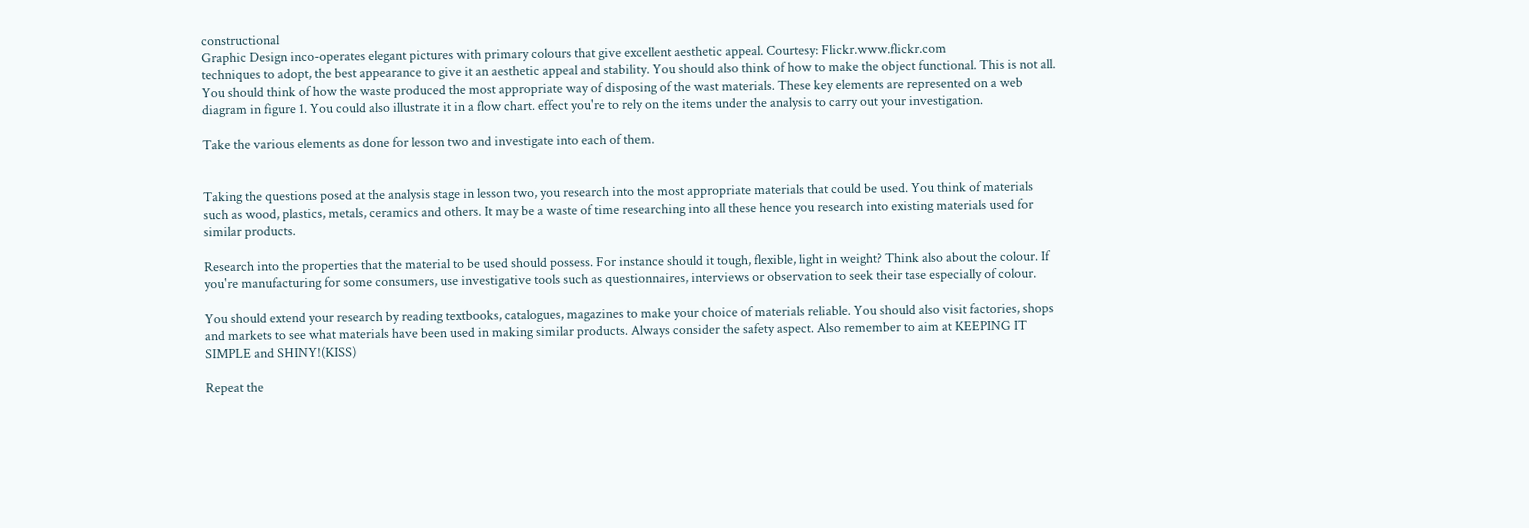constructional
Graphic Design inco-operates elegant pictures with primary colours that give excellent aesthetic appeal. Courtesy: Flickr.www.flickr.com
techniques to adopt, the best appearance to give it an aesthetic appeal and stability. You should also think of how to make the object functional. This is not all. You should think of how the waste produced the most appropriate way of disposing of the wast materials. These key elements are represented on a web diagram in figure 1. You could also illustrate it in a flow chart. effect you're to rely on the items under the analysis to carry out your investigation.

Take the various elements as done for lesson two and investigate into each of them.


Taking the questions posed at the analysis stage in lesson two, you research into the most appropriate materials that could be used. You think of materials such as wood, plastics, metals, ceramics and others. It may be a waste of time researching into all these hence you research into existing materials used for similar products.

Research into the properties that the material to be used should possess. For instance should it tough, flexible, light in weight? Think also about the colour. If you're manufacturing for some consumers, use investigative tools such as questionnaires, interviews or observation to seek their tase especially of colour.

You should extend your research by reading textbooks, catalogues, magazines to make your choice of materials reliable. You should also visit factories, shops and markets to see what materials have been used in making similar products. Always consider the safety aspect. Also remember to aim at KEEPING IT SIMPLE and SHINY!(KISS)

Repeat the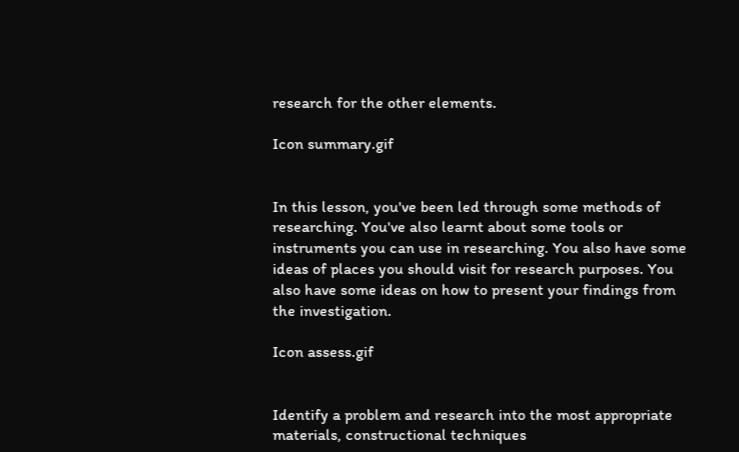research for the other elements.

Icon summary.gif


In this lesson, you've been led through some methods of researching. You've also learnt about some tools or instruments you can use in researching. You also have some ideas of places you should visit for research purposes. You also have some ideas on how to present your findings from the investigation.

Icon assess.gif


Identify a problem and research into the most appropriate materials, constructional techniques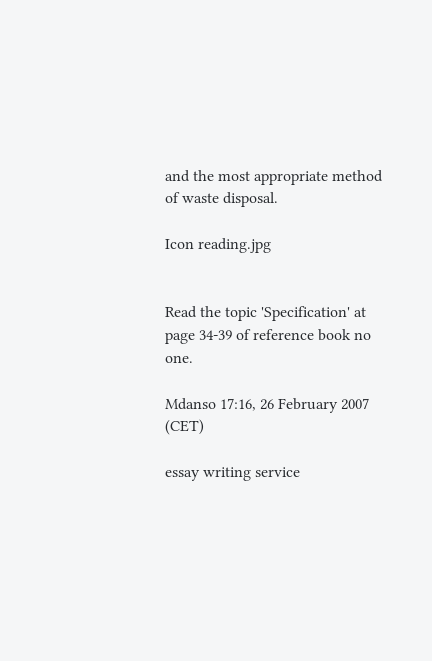and the most appropriate method of waste disposal.

Icon reading.jpg


Read the topic 'Specification' at page 34-39 of reference book no one.

Mdanso 17:16, 26 February 2007 (CET)

essay writing service